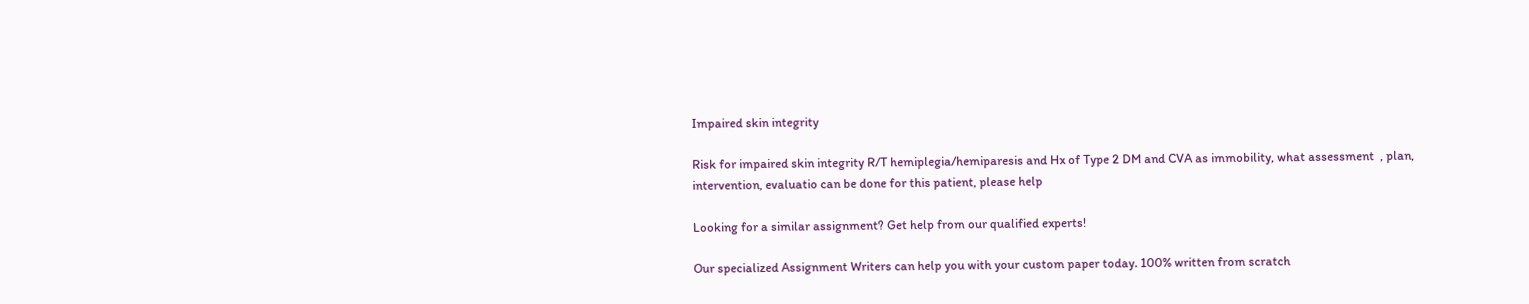Impaired skin integrity

Risk for impaired skin integrity R/T hemiplegia/hemiparesis and Hx of Type 2 DM and CVA as immobility, what assessment  , plan, intervention, evaluatio can be done for this patient, please help

Looking for a similar assignment? Get help from our qualified experts!

Our specialized Assignment Writers can help you with your custom paper today. 100% written from scratch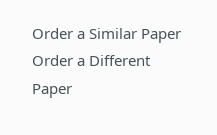Order a Similar Paper Order a Different Paper